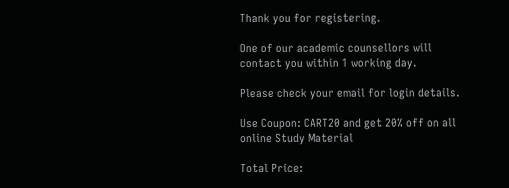Thank you for registering.

One of our academic counsellors will contact you within 1 working day.

Please check your email for login details.

Use Coupon: CART20 and get 20% off on all online Study Material

Total Price: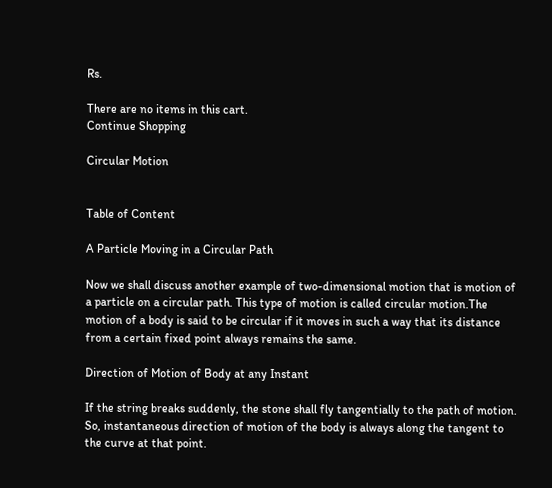Rs.

There are no items in this cart.
Continue Shopping

Circular Motion


Table of Content

A Particle Moving in a Circular Path

Now we shall discuss another example of two-dimensional motion that is motion of a particle on a circular path. This type of motion is called circular motion.The motion of a body is said to be circular if it moves in such a way that its distance from a certain fixed point always remains the same.

Direction of Motion of Body at any Instant

If the string breaks suddenly, the stone shall fly tangentially to the path of motion. So, instantaneous direction of motion of the body is always along the tangent to the curve at that point.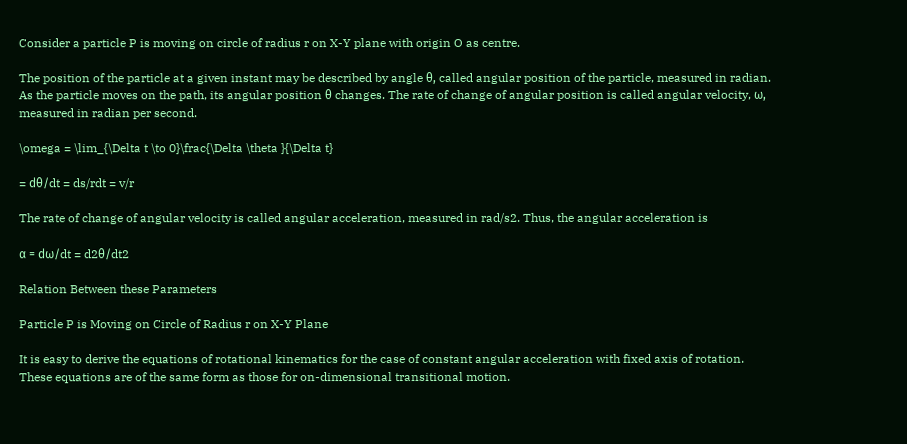Consider a particle P is moving on circle of radius r on X-Y plane with origin O as centre.

The position of the particle at a given instant may be described by angle θ, called angular position of the particle, measured in radian. As the particle moves on the path, its angular position θ changes. The rate of change of angular position is called angular velocity, ω, measured in radian per second.

\omega = \lim_{\Delta t \to 0}\frac{\Delta \theta }{\Delta t}

= dθ/dt = ds/rdt = v/r

The rate of change of angular velocity is called angular acceleration, measured in rad/s2. Thus, the angular acceleration is

α = dω/dt = d2θ/dt2

Relation Between these Parameters

Particle P is Moving on Circle of Radius r on X-Y Plane

It is easy to derive the equations of rotational kinematics for the case of constant angular acceleration with fixed axis of rotation. These equations are of the same form as those for on-dimensional transitional motion.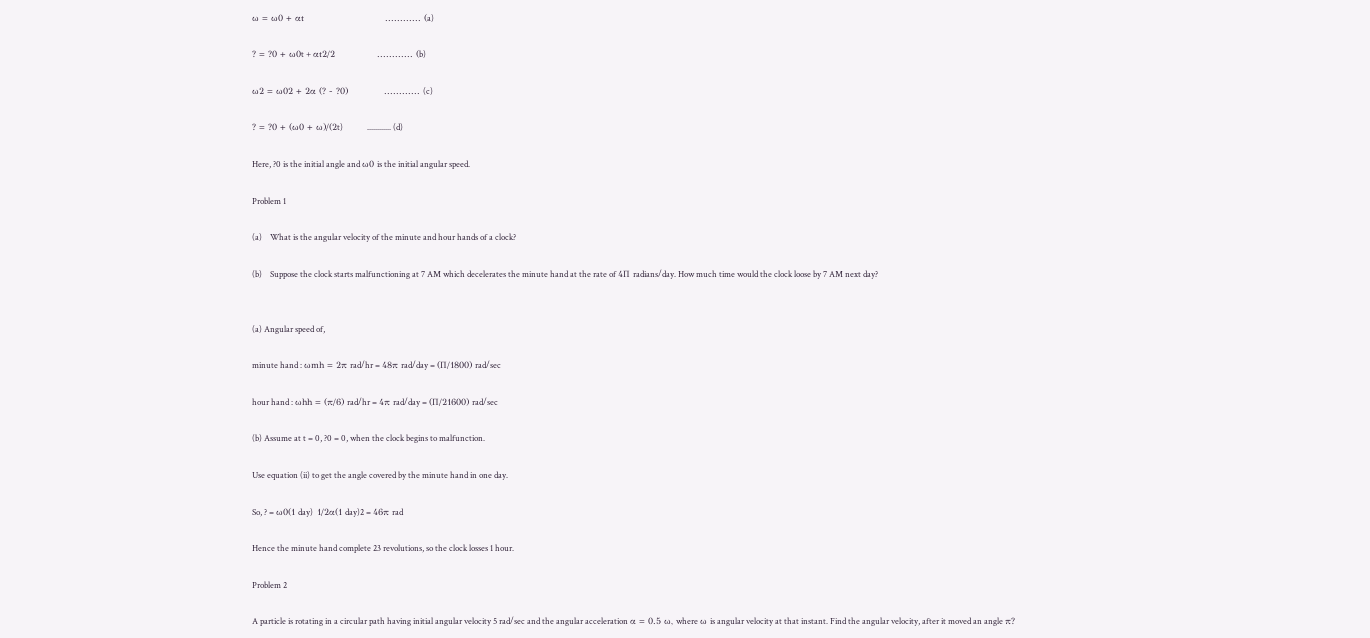ω = ω0 + αt                           ............ (a)

? = ?0 + ω0t + αt2/2              ............ (b)

ω2 = ω02 + 2α (? - ?0)            ............ (c)

? = ?0 + (ω0 + ω)/(2t)            ............ (d)

Here, ?0 is the initial angle and ω0 is the initial angular speed.

Problem 1

(a)    What is the angular velocity of the minute and hour hands of a clock?

(b)    Suppose the clock starts malfunctioning at 7 AM which decelerates the minute hand at the rate of 4Π radians/day. How much time would the clock loose by 7 AM next day?


(a) Angular speed of,

minute hand : ωmh = 2π rad/hr = 48π rad/day = (Π/1800) rad/sec

hour hand : ωhh = (π/6) rad/hr = 4π rad/day = (Π/21600) rad/sec

(b) Assume at t = 0, ?0 = 0, when the clock begins to malfunction.

Use equation (ii) to get the angle covered by the minute hand in one day.

So, ? = ω0(1 day)  1/2α(1 day)2 = 46π rad

Hence the minute hand complete 23 revolutions, so the clock losses 1 hour.

Problem 2

A particle is rotating in a circular path having initial angular velocity 5 rad/sec and the angular acceleration α = 0.5 ω, where ω is angular velocity at that instant. Find the angular velocity, after it moved an angle π?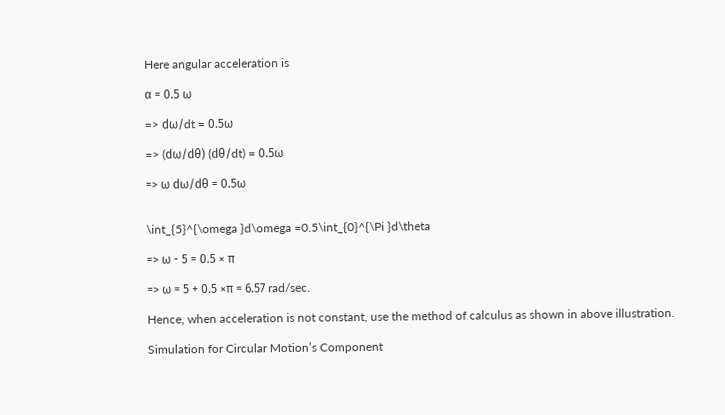Here angular acceleration is

α = 0.5 ω

=> dω/dt = 0.5ω

=> (dω/dθ) (dθ/dt) = 0.5ω

=> ω dω/dθ = 0.5ω


\int_{5}^{\omega }d\omega =0.5\int_{0}^{\Pi }d\theta

=> ω - 5 = 0.5 × π

=> ω = 5 + 0.5 ×π = 6.57 rad/sec.

Hence, when acceleration is not constant, use the method of calculus as shown in above illustration.

Simulation for Circular Motion’s Component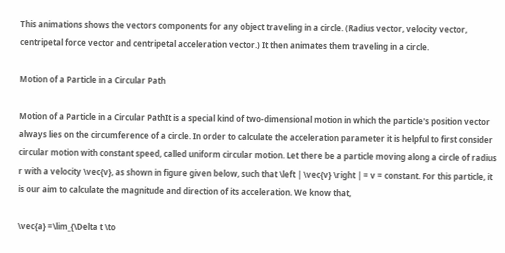This animations shows the vectors components for any object traveling in a circle. (Radius vector, velocity vector, centripetal force vector and centripetal acceleration vector.) It then animates them traveling in a circle.

Motion of a Particle in a Circular Path

Motion of a Particle in a Circular PathIt is a special kind of two-dimensional motion in which the particle's position vector always lies on the circumference of a circle. In order to calculate the acceleration parameter it is helpful to first consider circular motion with constant speed, called uniform circular motion. Let there be a particle moving along a circle of radius r with a velocity \vec{v}, as shown in figure given below, such that \left | \vec{v} \right | = v = constant. For this particle, it is our aim to calculate the magnitude and direction of its acceleration. We know that,

\vec{a} =\lim_{\Delta t \to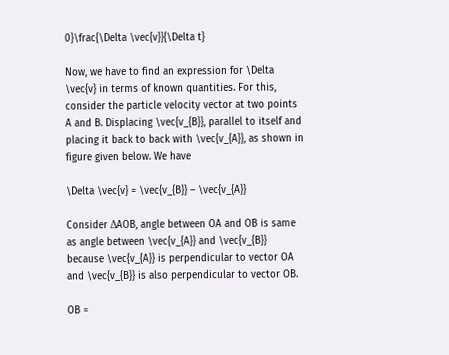0}\frac{\Delta \vec{v}}{\Delta t}

Now, we have to find an expression for \Delta \vec{v} in terms of known quantities. For this, consider the particle velocity vector at two points A and B. Displacing \vec{v_{B}}, parallel to itself and placing it back to back with \vec{v_{A}}, as shown in figure given below. We have

\Delta \vec{v} = \vec{v_{B}} – \vec{v_{A}}

Consider ΔAOB, angle between OA and OB is same as angle between \vec{v_{A}} and \vec{v_{B}} because \vec{v_{A}} is perpendicular to vector OA and \vec{v_{B}} is also perpendicular to vector OB.

OB =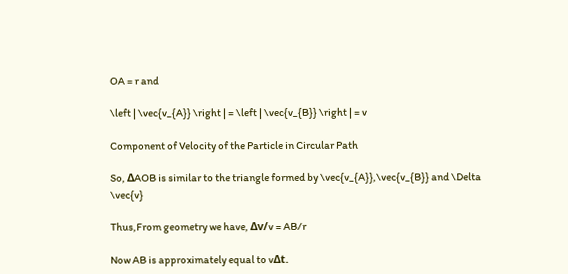OA = r and

\left | \vec{v_{A}} \right | = \left | \vec{v_{B}} \right | = v

Component of Velocity of the Particle in Circular Path

So, ΔAOB is similar to the triangle formed by \vec{v_{A}},\vec{v_{B}} and \Delta \vec{v}

Thus,From geometry we have, Δv/v = AB/r

Now AB is approximately equal to vΔt.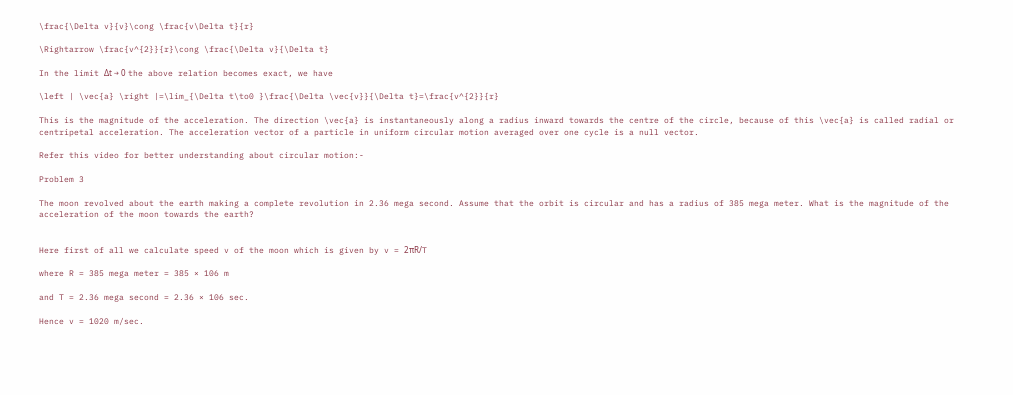\frac{\Delta v}{v}\cong \frac{v\Delta t}{r}

\Rightarrow \frac{v^{2}}{r}\cong \frac{\Delta v}{\Delta t}

In the limit Δt → 0 the above relation becomes exact, we have

\left | \vec{a} \right |=\lim_{\Delta t\to0 }\frac{\Delta \vec{v}}{\Delta t}=\frac{v^{2}}{r}

This is the magnitude of the acceleration. The direction \vec{a} is instantaneously along a radius inward towards the centre of the circle, because of this \vec{a} is called radial or centripetal acceleration. The acceleration vector of a particle in uniform circular motion averaged over one cycle is a null vector.

Refer this video for better understanding about circular motion:-

Problem 3

The moon revolved about the earth making a complete revolution in 2.36 mega second. Assume that the orbit is circular and has a radius of 385 mega meter. What is the magnitude of the acceleration of the moon towards the earth?


Here first of all we calculate speed v of the moon which is given by v = 2πR/T

where R = 385 mega meter = 385 × 106 m

and T = 2.36 mega second = 2.36 × 106 sec.

Hence v = 1020 m/sec.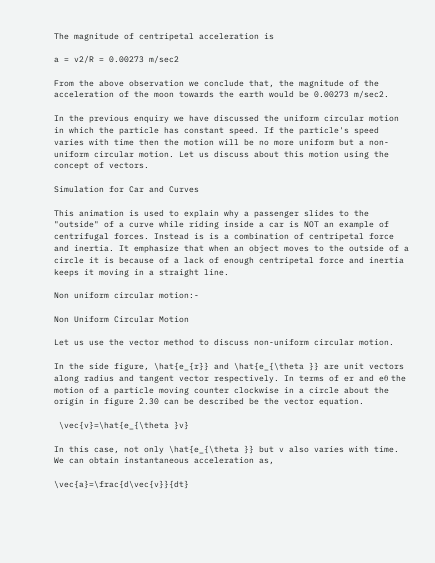The magnitude of centripetal acceleration is

a = v2/R = 0.00273 m/sec2

From the above observation we conclude that, the magnitude of the acceleration of the moon towards the earth would be 0.00273 m/sec2.

In the previous enquiry we have discussed the uniform circular motion in which the particle has constant speed. If the particle's speed varies with time then the motion will be no more uniform but a non-uniform circular motion. Let us discuss about this motion using the concept of vectors.

Simulation for Car and Curves

This animation is used to explain why a passenger slides to the "outside" of a curve while riding inside a car is NOT an example of centrifugal forces. Instead is is a combination of centripetal force and inertia. It emphasize that when an object moves to the outside of a circle it is because of a lack of enough centripetal force and inertia keeps it moving in a straight line.

Non uniform circular motion:-

Non Uniform Circular Motion

Let us use the vector method to discuss non-uniform circular motion.

In the side figure, \hat{e_{r}} and \hat{e_{\theta }} are unit vectors along radius and tangent vector respectively. In terms of er and eθ the motion of a particle moving counter clockwise in a circle about the origin in figure 2.30 can be described be the vector equation.

 \vec{v}=\hat{e_{\theta }v}

In this case, not only \hat{e_{\theta }} but v also varies with time. We can obtain instantaneous acceleration as,

\vec{a}=\frac{d\vec{v}}{dt}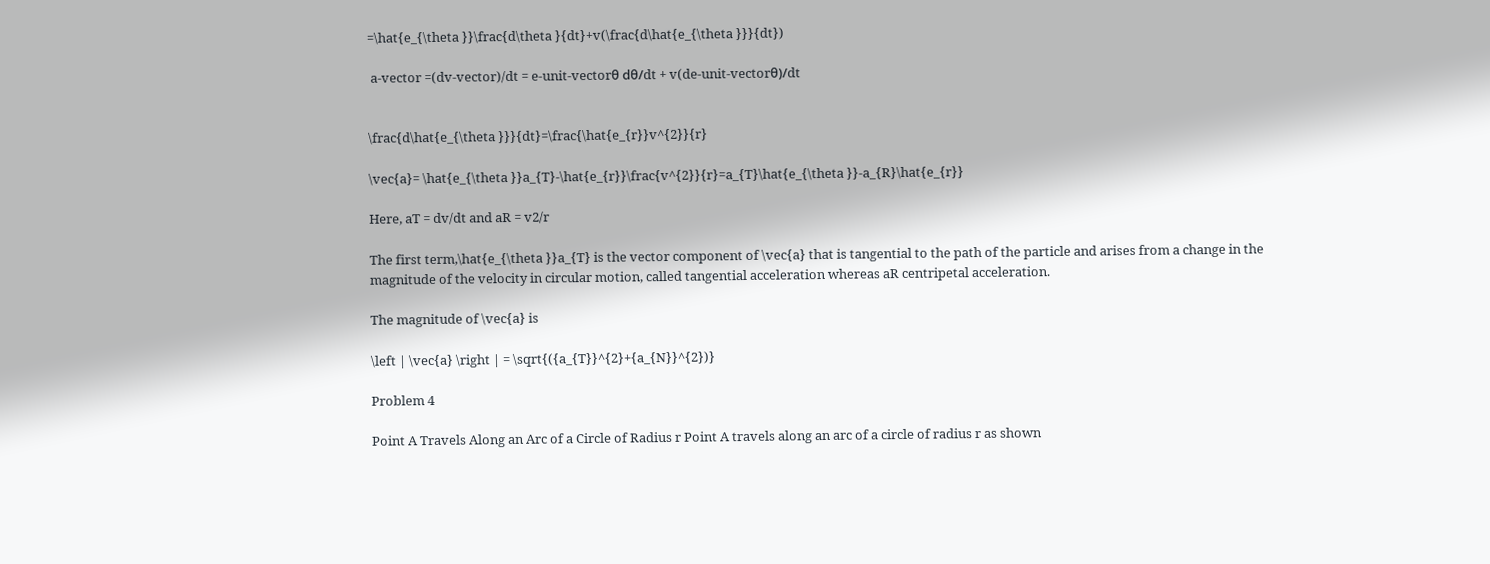=\hat{e_{\theta }}\frac{d\theta }{dt}+v(\frac{d\hat{e_{\theta }}}{dt})

 a-vector =(dv-vector)/dt = e-unit-vectorθ dθ/dt + v(de-unit-vectorθ)/dt


\frac{d\hat{e_{\theta }}}{dt}=\frac{\hat{e_{r}}v^{2}}{r}

\vec{a}= \hat{e_{\theta }}a_{T}-\hat{e_{r}}\frac{v^{2}}{r}=a_{T}\hat{e_{\theta }}-a_{R}\hat{e_{r}}

Here, aT = dv/dt and aR = v2/r

The first term,\hat{e_{\theta }}a_{T} is the vector component of \vec{a} that is tangential to the path of the particle and arises from a change in the magnitude of the velocity in circular motion, called tangential acceleration whereas aR centripetal acceleration.

The magnitude of \vec{a} is

\left | \vec{a} \right | = \sqrt{({a_{T}}^{2}+{a_{N}}^{2})}

Problem 4

Point A Travels Along an Arc of a Circle of Radius r Point A travels along an arc of a circle of radius r as shown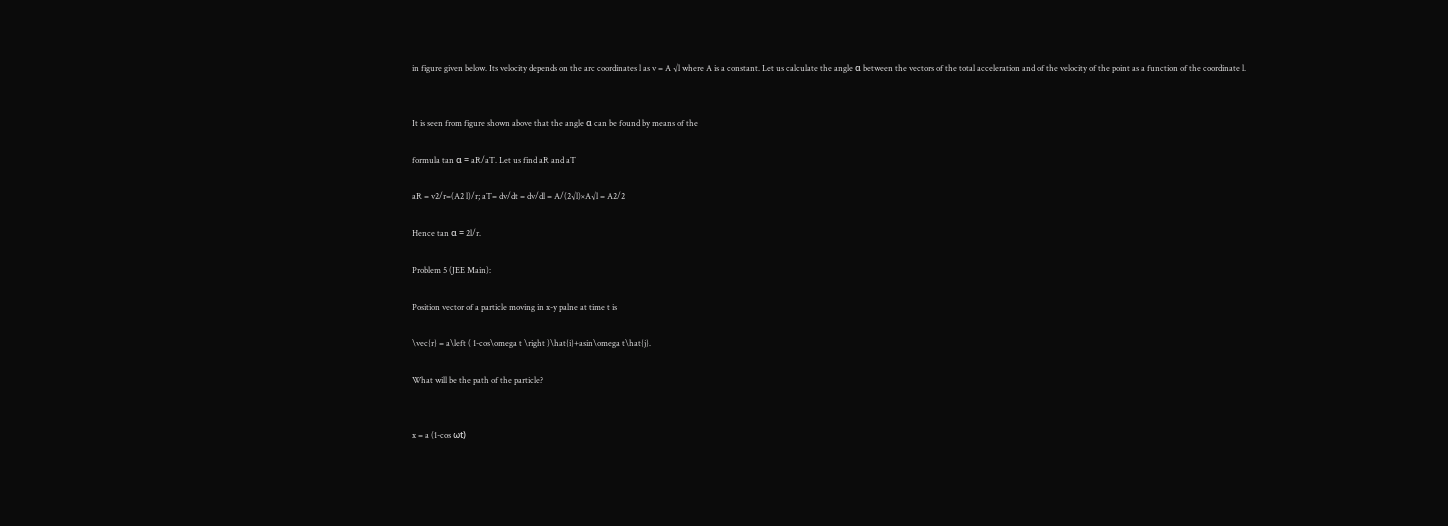in figure given below. Its velocity depends on the arc coordinates l as v = A √l where A is a constant. Let us calculate the angle α between the vectors of the total acceleration and of the velocity of the point as a function of the coordinate l.


It is seen from figure shown above that the angle α can be found by means of the

formula tan α = aR/aT. Let us find aR and aT

aR = v2/r=(A2 l)/r; aT= dv/dt = dv/dl = A/(2√l)×A√l = A2/2

Hence tan α = 2l/r.

Problem 5 (JEE Main):

Position vector of a particle moving in x-y palne at time t is

\vec{r} = a\left ( 1-cos\omega t \right )\hat{i}+asin\omega t\hat{j}.

What will be the path of the particle?


x = a (1-cos ωt)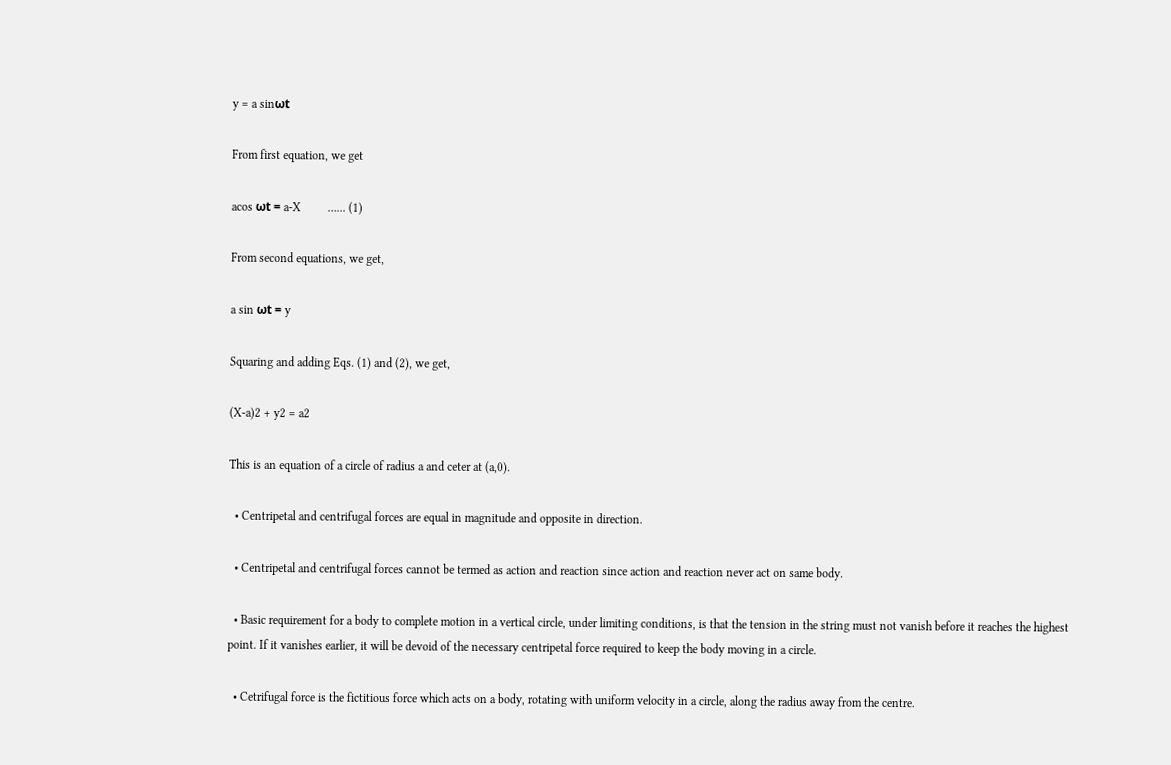y = a sinωt

From first equation, we get

acos ωt = a-X         …... (1)

From second equations, we get,

a sin ωt = y

Squaring and adding Eqs. (1) and (2), we get,

(X-a)2 + y2 = a2

This is an equation of a circle of radius a and ceter at (a,0).

  • Centripetal and centrifugal forces are equal in magnitude and opposite in direction.

  • Centripetal and centrifugal forces cannot be termed as action and reaction since action and reaction never act on same body.

  • Basic requirement for a body to complete motion in a vertical circle, under limiting conditions, is that the tension in the string must not vanish before it reaches the highest point. If it vanishes earlier, it will be devoid of the necessary centripetal force required to keep the body moving in a circle.

  • Cetrifugal force is the fictitious force which acts on a body, rotating with uniform velocity in a circle, along the radius away from the centre.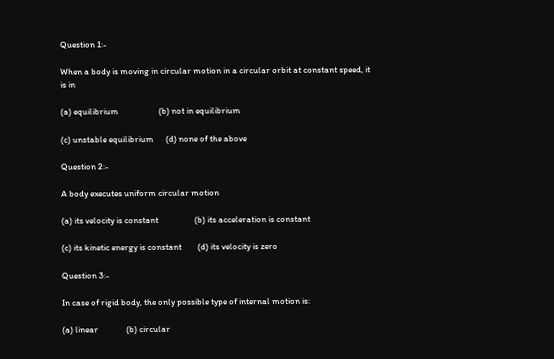Question 1:-

When a body is moving in circular motion in a circular orbit at constant speed, it is in

(a) equilibrium                    (b) not in equilibrium

(c) unstable equilibrium      (d) none of the above

Question 2:-

A body executes uniform circular motion

(a) its velocity is constant                  (b) its acceleration is constant

(c) its kinetic energy is constant        (d) its velocity is zero

Question 3:-

In case of rigid body, the only possible type of internal motion is:

(a) linear              (b) circular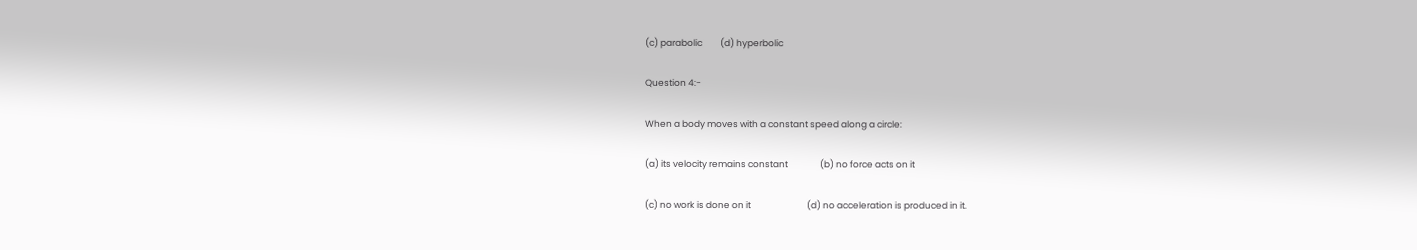(c) parabolic         (d) hyperbolic

Question 4:-

When a body moves with a constant speed along a circle:

(a) its velocity remains constant                (b) no force acts on it

(c) no work is done on it                            (d) no acceleration is produced in it.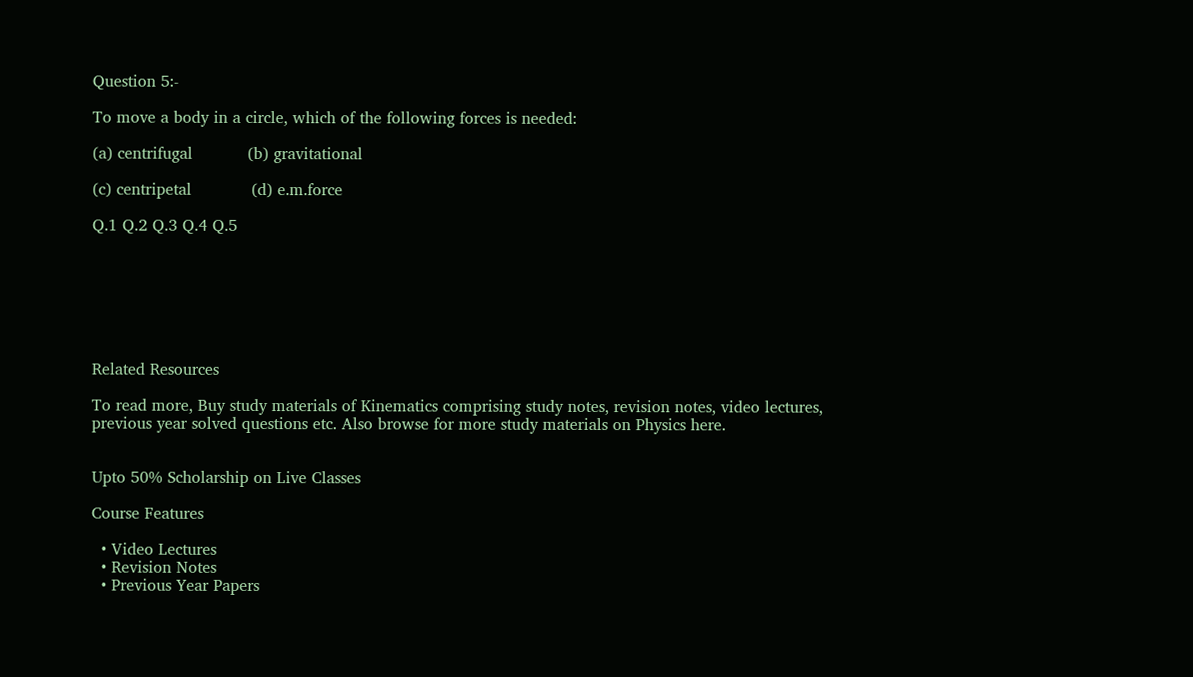Question 5:-

To move a body in a circle, which of the following forces is needed:

(a) centrifugal           (b) gravitational

(c) centripetal            (d) e.m.force

Q.1 Q.2 Q.3 Q.4 Q.5







Related Resources

To read more, Buy study materials of Kinematics comprising study notes, revision notes, video lectures, previous year solved questions etc. Also browse for more study materials on Physics here.


Upto 50% Scholarship on Live Classes

Course Features

  • Video Lectures
  • Revision Notes
  • Previous Year Papers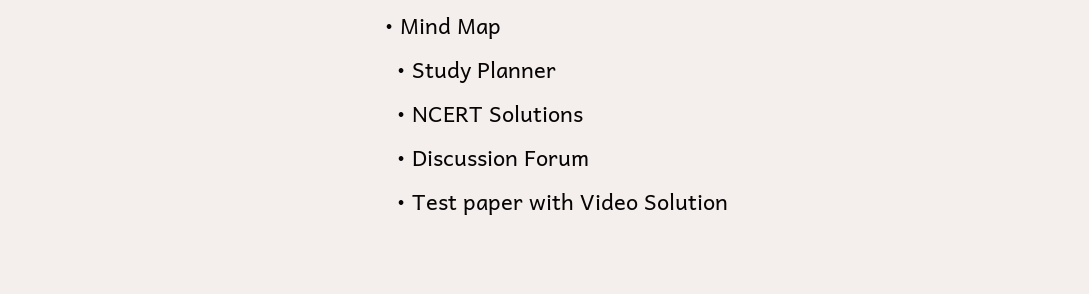• Mind Map
  • Study Planner
  • NCERT Solutions
  • Discussion Forum
  • Test paper with Video Solution